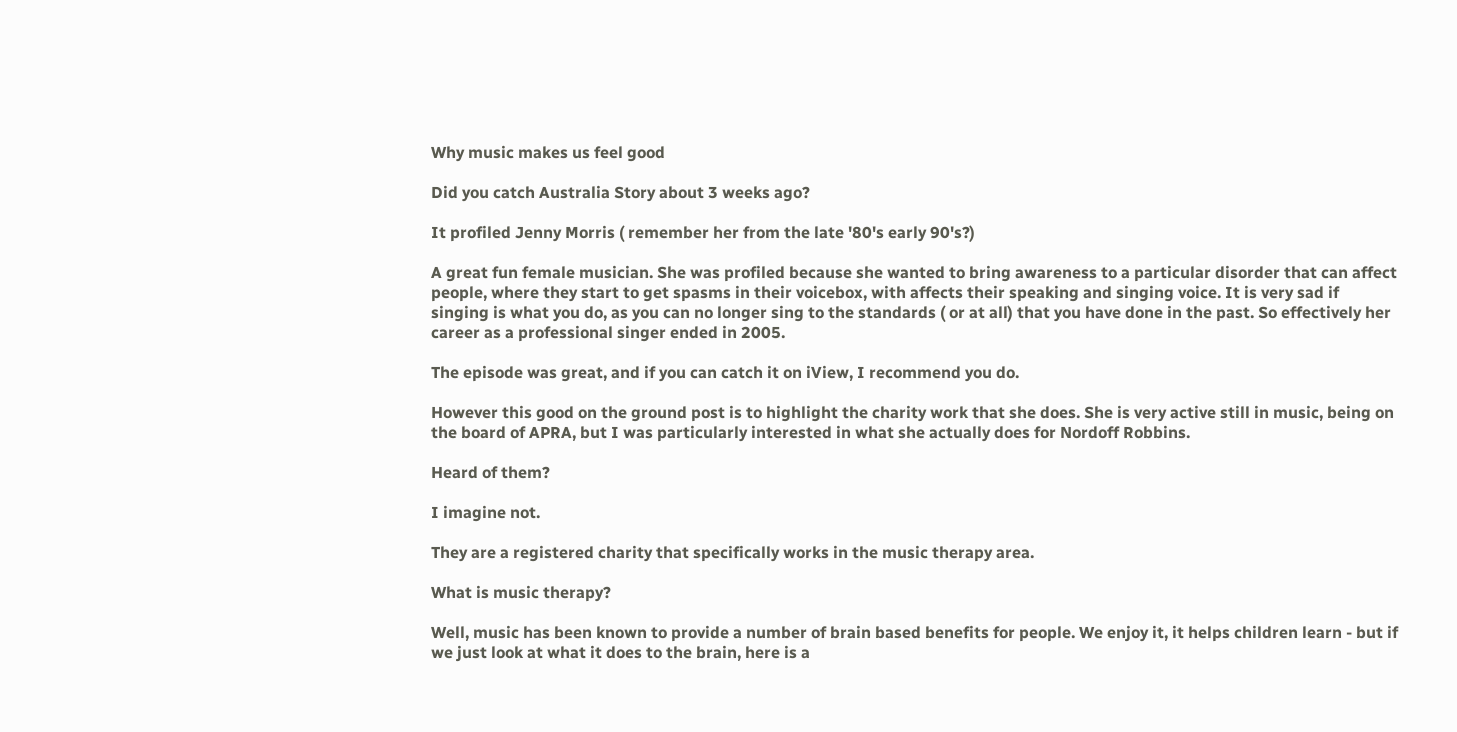Why music makes us feel good

Did you catch Australia Story about 3 weeks ago?

It profiled Jenny Morris ( remember her from the late '80's early 90's?)

A great fun female musician. She was profiled because she wanted to bring awareness to a particular disorder that can affect people, where they start to get spasms in their voicebox, with affects their speaking and singing voice. It is very sad if singing is what you do, as you can no longer sing to the standards ( or at all) that you have done in the past. So effectively her career as a professional singer ended in 2005.

The episode was great, and if you can catch it on iView, I recommend you do.

However this good on the ground post is to highlight the charity work that she does. She is very active still in music, being on the board of APRA, but I was particularly interested in what she actually does for Nordoff Robbins.

Heard of them?

I imagine not.

They are a registered charity that specifically works in the music therapy area.

What is music therapy?

Well, music has been known to provide a number of brain based benefits for people. We enjoy it, it helps children learn - but if we just look at what it does to the brain, here is a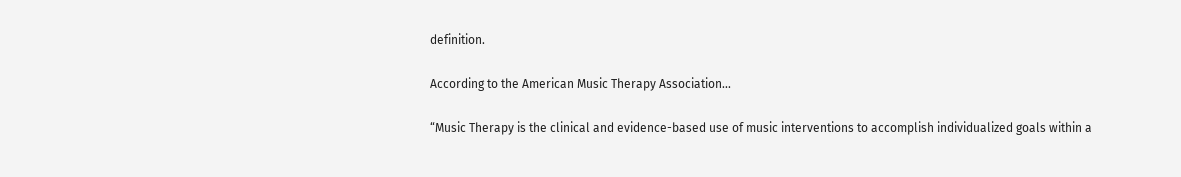definition.

According to the American Music Therapy Association...

“Music Therapy is the clinical and evidence-based use of music interventions to accomplish individualized goals within a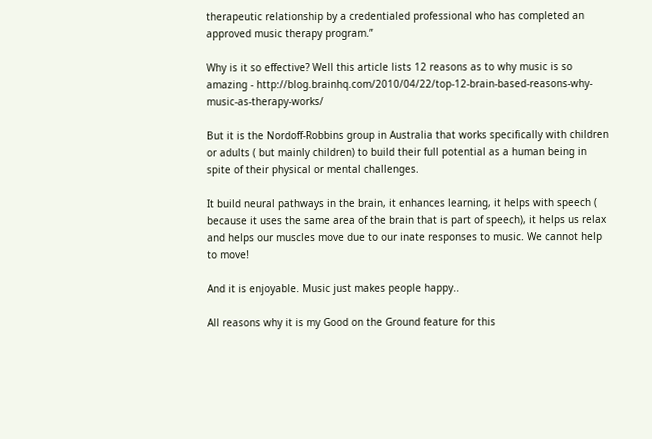therapeutic relationship by a credentialed professional who has completed an approved music therapy program.”

Why is it so effective? Well this article lists 12 reasons as to why music is so amazing - http://blog.brainhq.com/2010/04/22/top-12-brain-based-reasons-why-music-as-therapy-works/

But it is the Nordoff-Robbins group in Australia that works specifically with children or adults ( but mainly children) to build their full potential as a human being in spite of their physical or mental challenges.

It build neural pathways in the brain, it enhances learning, it helps with speech ( because it uses the same area of the brain that is part of speech), it helps us relax and helps our muscles move due to our inate responses to music. We cannot help to move!

And it is enjoyable. Music just makes people happy..

All reasons why it is my Good on the Ground feature for this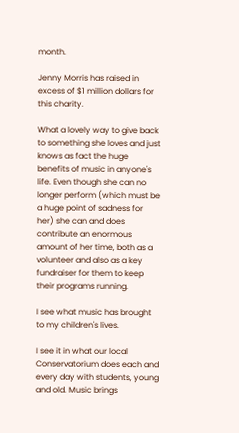month.

Jenny Morris has raised in excess of $1 million dollars for this charity.

What a lovely way to give back to something she loves and just knows as fact the huge benefits of music in anyone's life. Even though she can no longer perform (which must be a huge point of sadness for her) she can and does  contribute an enormous amount of her time, both as a volunteer and also as a key fundraiser for them to keep their programs running.

I see what music has brought to my children's lives.

I see it in what our local Conservatorium does each and every day with students, young and old. Music brings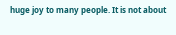huge joy to many people. It is not about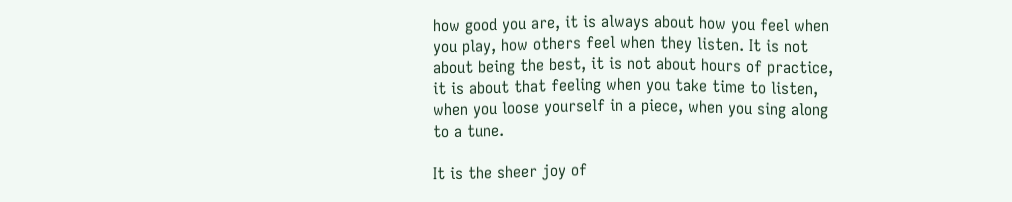how good you are, it is always about how you feel when you play, how others feel when they listen. It is not about being the best, it is not about hours of practice, it is about that feeling when you take time to listen, when you loose yourself in a piece, when you sing along to a tune.

It is the sheer joy of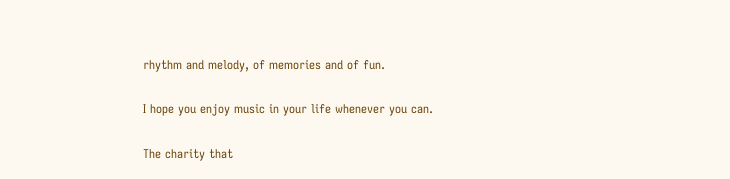rhythm and melody, of memories and of fun.

I hope you enjoy music in your life whenever you can.

The charity that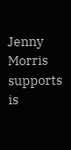Jenny Morris supports is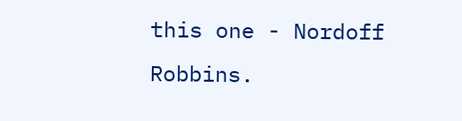this one - Nordoff Robbins.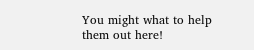You might what to help them out here!